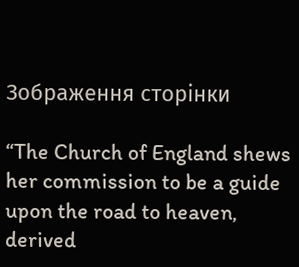Зображення сторінки

“The Church of England shews her commission to be a guide upon the road to heaven, derived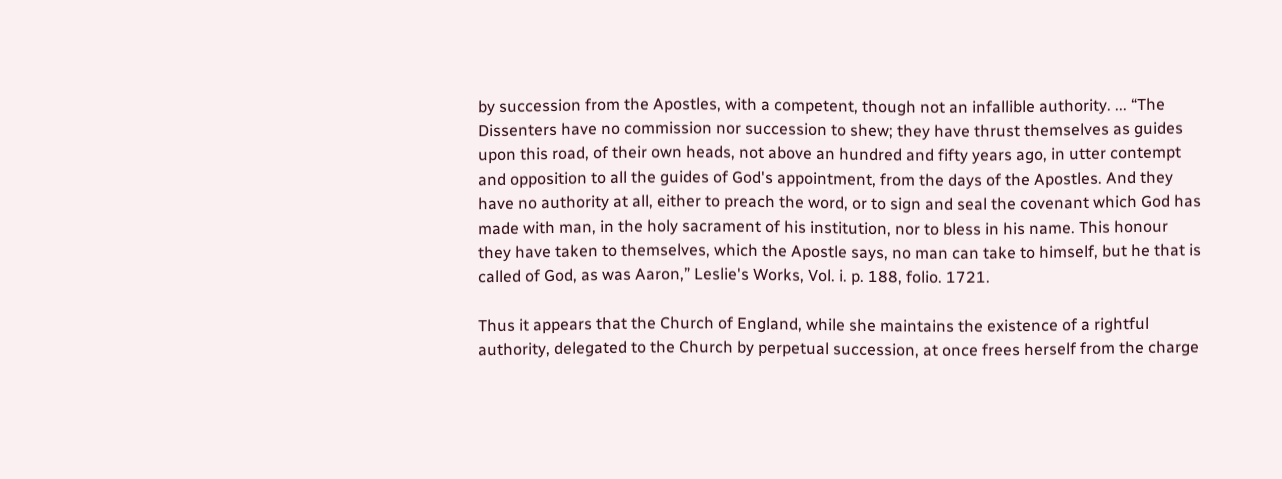by succession from the Apostles, with a competent, though not an infallible authority. ... “The Dissenters have no commission nor succession to shew; they have thrust themselves as guides upon this road, of their own heads, not above an hundred and fifty years ago, in utter contempt and opposition to all the guides of God's appointment, from the days of the Apostles. And they have no authority at all, either to preach the word, or to sign and seal the covenant which God has made with man, in the holy sacrament of his institution, nor to bless in his name. This honour they have taken to themselves, which the Apostle says, no man can take to himself, but he that is called of God, as was Aaron,” Leslie's Works, Vol. i. p. 188, folio. 1721.

Thus it appears that the Church of England, while she maintains the existence of a rightful authority, delegated to the Church by perpetual succession, at once frees herself from the charge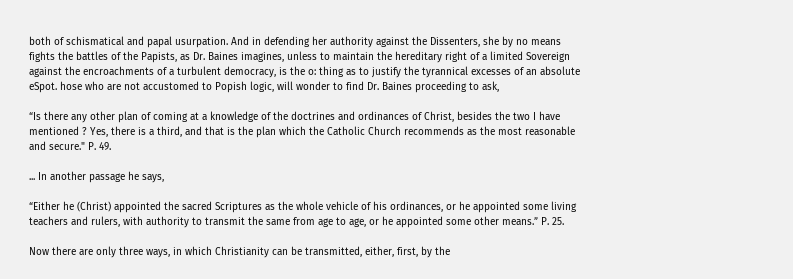both of schismatical and papal usurpation. And in defending her authority against the Dissenters, she by no means fights the battles of the Papists, as Dr. Baines imagines, unless to maintain the hereditary right of a limited Sovereign against the encroachments of a turbulent democracy, is the o: thing as to justify the tyrannical excesses of an absolute eSpot. hose who are not accustomed to Popish logic, will wonder to find Dr. Baines proceeding to ask,

“Is there any other plan of coming at a knowledge of the doctrines and ordinances of Christ, besides the two I have mentioned ? Yes, there is a third, and that is the plan which the Catholic Church recommends as the most reasonable and secure." P. 49.

... In another passage he says,

“Either he (Christ) appointed the sacred Scriptures as the whole vehicle of his ordinances, or he appointed some living teachers and rulers, with authority to transmit the same from age to age, or he appointed some other means.” P. 25.

Now there are only three ways, in which Christianity can be transmitted, either, first, by the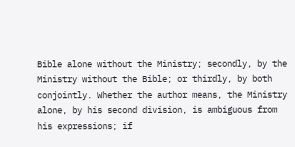Bible alone without the Ministry; secondly, by the Ministry without the Bible; or thirdly, by both conjointly. Whether the author means, the Ministry alone, by his second division, is ambiguous from his expressions; if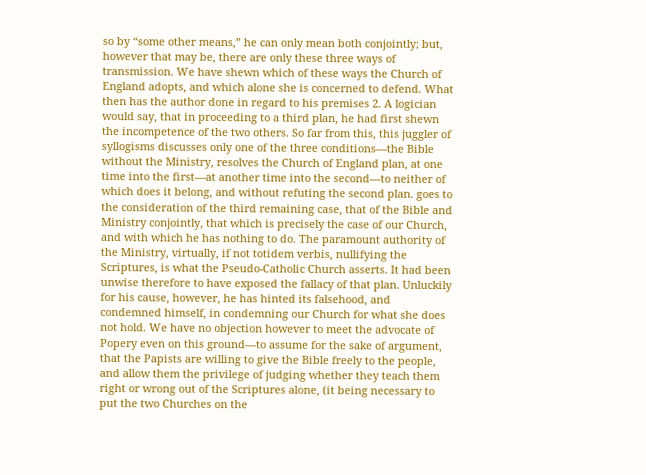so by “some other means,” he can only mean both conjointly; but, however that may be, there are only these three ways of transmission. We have shewn which of these ways the Church of England adopts, and which alone she is concerned to defend. What then has the author done in regard to his premises 2. A logician would say, that in proceeding to a third plan, he had first shewn the incompetence of the two others. So far from this, this juggler of syllogisms discusses only one of the three conditions—the Bible without the Ministry, resolves the Church of England plan, at one time into the first—at another time into the second—to neither of which does it belong, and without refuting the second plan. goes to the consideration of the third remaining case, that of the Bible and Ministry conjointly, that which is precisely the case of our Church, and with which he has nothing to do. The paramount authority of the Ministry, virtually, if not totidem verbis, nullifying the Scriptures, is what the Pseudo-Catholic Church asserts. It had been unwise therefore to have exposed the fallacy of that plan. Unluckily for his cause, however, he has hinted its falsehood, and condemned himself, in condemning our Church for what she does not hold. We have no objection however to meet the advocate of Popery even on this ground—to assume for the sake of argument, that the Papists are willing to give the Bible freely to the people, and allow them the privilege of judging whether they teach them right or wrong out of the Scriptures alone, (it being necessary to put the two Churches on the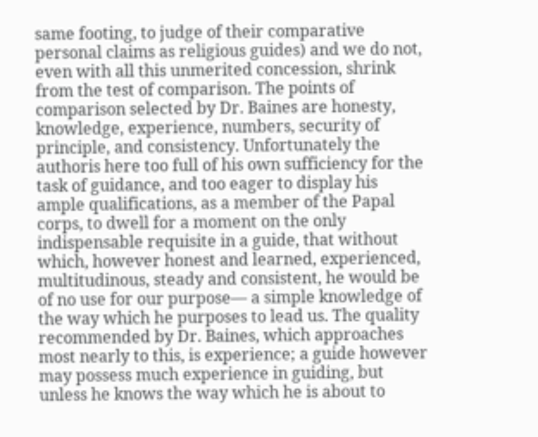same footing, to judge of their comparative personal claims as religious guides) and we do not, even with all this unmerited concession, shrink from the test of comparison. The points of comparison selected by Dr. Baines are honesty, knowledge, experience, numbers, security of principle, and consistency. Unfortunately the authoris here too full of his own sufficiency for the task of guidance, and too eager to display his ample qualifications, as a member of the Papal corps, to dwell for a moment on the only indispensable requisite in a guide, that without which, however honest and learned, experienced, multitudinous, steady and consistent, he would be of no use for our purpose— a simple knowledge of the way which he purposes to lead us. The quality recommended by Dr. Baines, which approaches most nearly to this, is experience; a guide however may possess much experience in guiding, but unless he knows the way which he is about to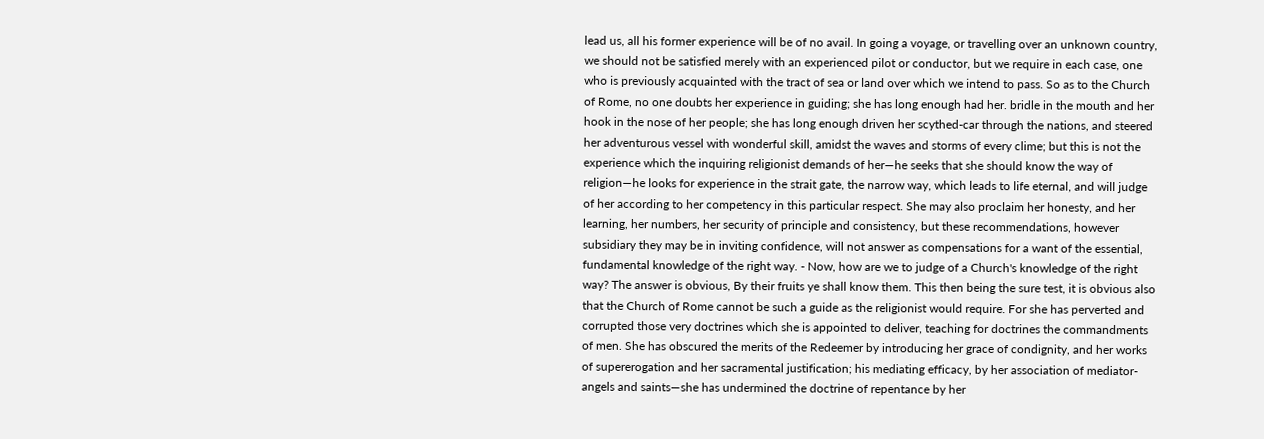lead us, all his former experience will be of no avail. In going a voyage, or travelling over an unknown country, we should not be satisfied merely with an experienced pilot or conductor, but we require in each case, one who is previously acquainted with the tract of sea or land over which we intend to pass. So as to the Church of Rome, no one doubts her experience in guiding; she has long enough had her. bridle in the mouth and her hook in the nose of her people; she has long enough driven her scythed-car through the nations, and steered her adventurous vessel with wonderful skill, amidst the waves and storms of every clime; but this is not the experience which the inquiring religionist demands of her—he seeks that she should know the way of religion—he looks for experience in the strait gate, the narrow way, which leads to life eternal, and will judge of her according to her competency in this particular respect. She may also proclaim her honesty, and her learning, her numbers, her security of principle and consistency, but these recommendations, however subsidiary they may be in inviting confidence, will not answer as compensations for a want of the essential, fundamental knowledge of the right way. - Now, how are we to judge of a Church's knowledge of the right way? The answer is obvious, By their fruits ye shall know them. This then being the sure test, it is obvious also that the Church of Rome cannot be such a guide as the religionist would require. For she has perverted and corrupted those very doctrines which she is appointed to deliver, teaching for doctrines the commandments of men. She has obscured the merits of the Redeemer by introducing her grace of condignity, and her works of supererogation and her sacramental justification; his mediating efficacy, by her association of mediator-angels and saints—she has undermined the doctrine of repentance by her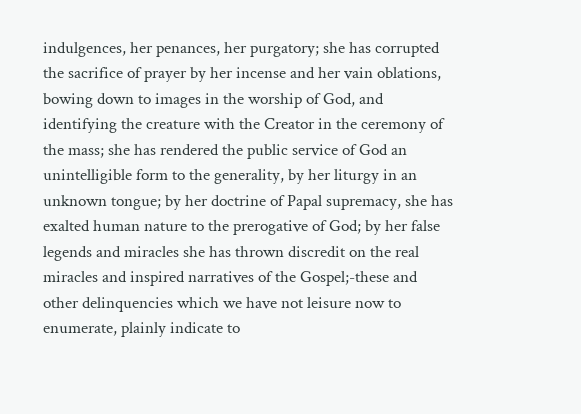indulgences, her penances, her purgatory; she has corrupted the sacrifice of prayer by her incense and her vain oblations, bowing down to images in the worship of God, and identifying the creature with the Creator in the ceremony of the mass; she has rendered the public service of God an unintelligible form to the generality, by her liturgy in an unknown tongue; by her doctrine of Papal supremacy, she has exalted human nature to the prerogative of God; by her false legends and miracles she has thrown discredit on the real miracles and inspired narratives of the Gospel;-these and other delinquencies which we have not leisure now to enumerate, plainly indicate to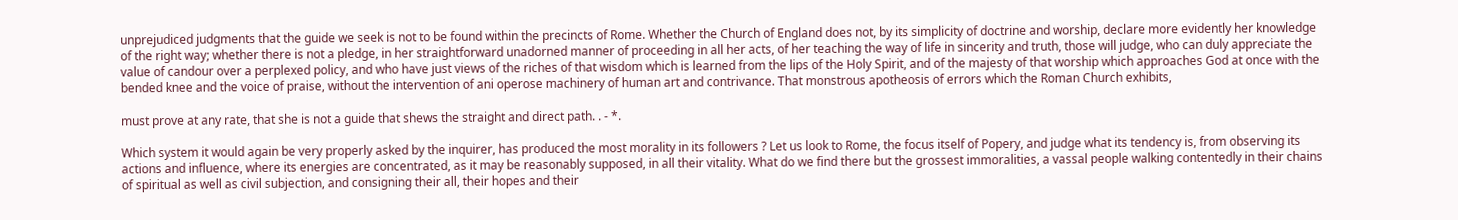unprejudiced judgments that the guide we seek is not to be found within the precincts of Rome. Whether the Church of England does not, by its simplicity of doctrine and worship, declare more evidently her knowledge of the right way; whether there is not a pledge, in her straightforward unadorned manner of proceeding in all her acts, of her teaching the way of life in sincerity and truth, those will judge, who can duly appreciate the value of candour over a perplexed policy, and who have just views of the riches of that wisdom which is learned from the lips of the Holy Spirit, and of the majesty of that worship which approaches God at once with the bended knee and the voice of praise, without the intervention of ani operose machinery of human art and contrivance. That monstrous apotheosis of errors which the Roman Church exhibits,

must prove at any rate, that she is not a guide that shews the straight and direct path. . - *.

Which system it would again be very properly asked by the inquirer, has produced the most morality in its followers ? Let us look to Rome, the focus itself of Popery, and judge what its tendency is, from observing its actions and influence, where its energies are concentrated, as it may be reasonably supposed, in all their vitality. What do we find there but the grossest immoralities, a vassal people walking contentedly in their chains of spiritual as well as civil subjection, and consigning their all, their hopes and their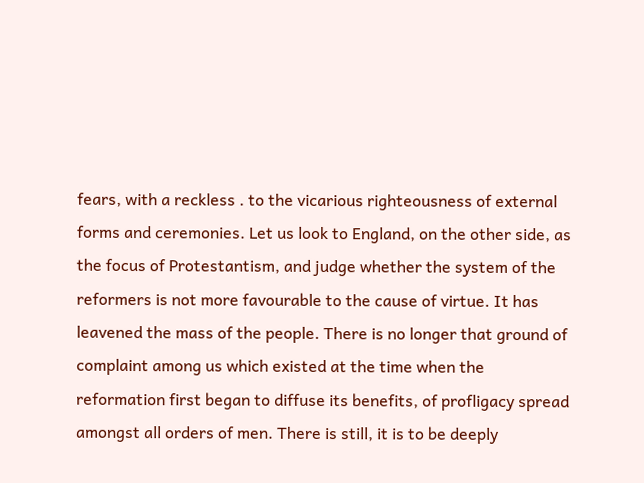fears, with a reckless . to the vicarious righteousness of external forms and ceremonies. Let us look to England, on the other side, as the focus of Protestantism, and judge whether the system of the reformers is not more favourable to the cause of virtue. It has leavened the mass of the people. There is no longer that ground of complaint among us which existed at the time when the reformation first began to diffuse its benefits, of profligacy spread amongst all orders of men. There is still, it is to be deeply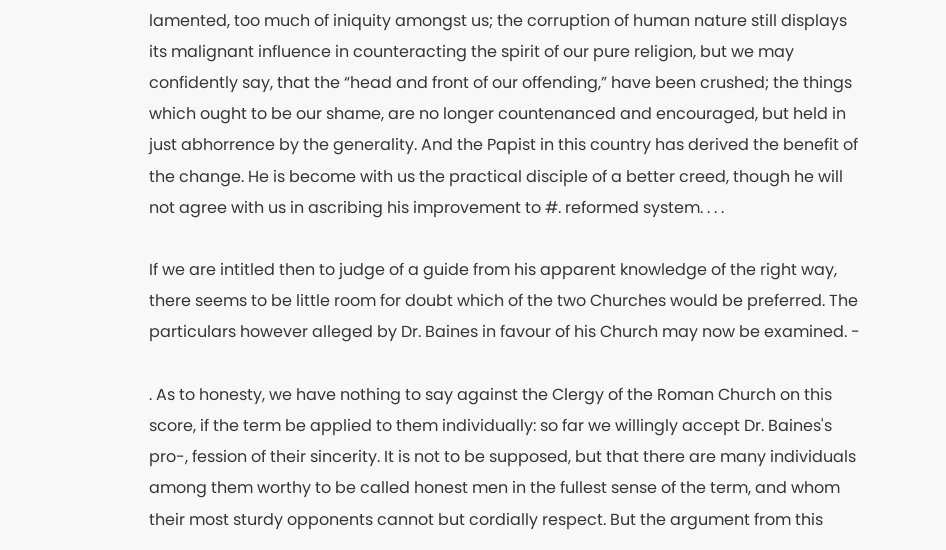lamented, too much of iniquity amongst us; the corruption of human nature still displays its malignant influence in counteracting the spirit of our pure religion, but we may confidently say, that the “head and front of our offending,” have been crushed; the things which ought to be our shame, are no longer countenanced and encouraged, but held in just abhorrence by the generality. And the Papist in this country has derived the benefit of the change. He is become with us the practical disciple of a better creed, though he will not agree with us in ascribing his improvement to #. reformed system. . . .

If we are intitled then to judge of a guide from his apparent knowledge of the right way, there seems to be little room for doubt which of the two Churches would be preferred. The particulars however alleged by Dr. Baines in favour of his Church may now be examined. -

. As to honesty, we have nothing to say against the Clergy of the Roman Church on this score, if the term be applied to them individually: so far we willingly accept Dr. Baines's pro-, fession of their sincerity. It is not to be supposed, but that there are many individuals among them worthy to be called honest men in the fullest sense of the term, and whom their most sturdy opponents cannot but cordially respect. But the argument from this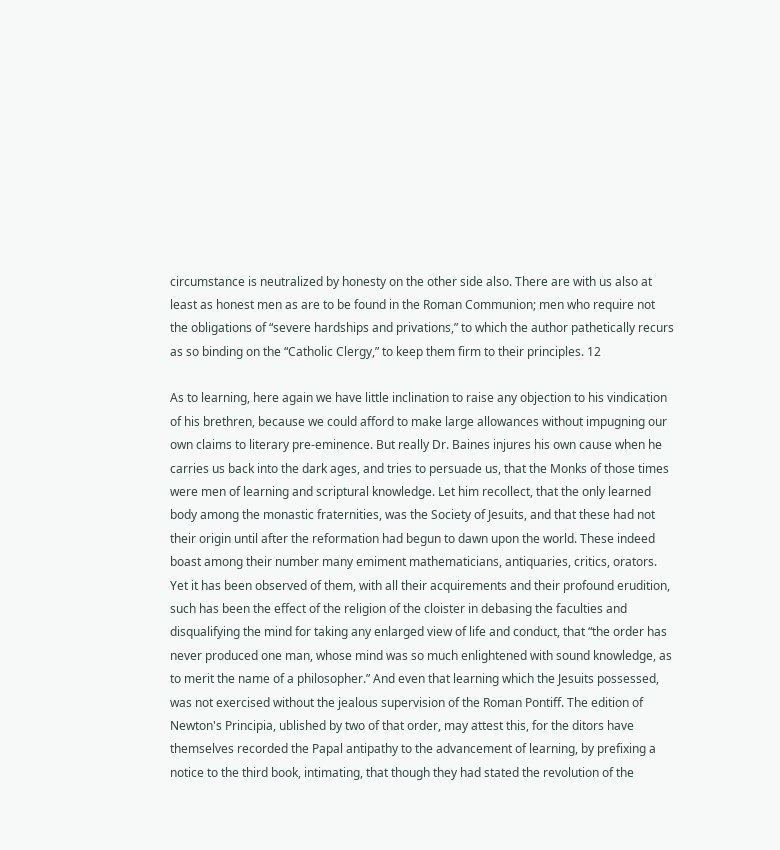circumstance is neutralized by honesty on the other side also. There are with us also at least as honest men as are to be found in the Roman Communion; men who require not the obligations of “severe hardships and privations,” to which the author pathetically recurs as so binding on the “Catholic Clergy,” to keep them firm to their principles. 12

As to learning, here again we have little inclination to raise any objection to his vindication of his brethren, because we could afford to make large allowances without impugning our own claims to literary pre-eminence. But really Dr. Baines injures his own cause when he carries us back into the dark ages, and tries to persuade us, that the Monks of those times were men of learning and scriptural knowledge. Let him recollect, that the only learned body among the monastic fraternities, was the Society of Jesuits, and that these had not their origin until after the reformation had begun to dawn upon the world. These indeed boast among their number many emiment mathematicians, antiquaries, critics, orators. Yet it has been observed of them, with all their acquirements and their profound erudition, such has been the effect of the religion of the cloister in debasing the faculties and disqualifying the mind for taking any enlarged view of life and conduct, that “the order has never produced one man, whose mind was so much enlightened with sound knowledge, as to merit the name of a philosopher.” And even that learning which the Jesuits possessed, was not exercised without the jealous supervision of the Roman Pontiff. The edition of Newton's Principia, ublished by two of that order, may attest this, for the ditors have themselves recorded the Papal antipathy to the advancement of learning, by prefixing a notice to the third book, intimating, that though they had stated the revolution of the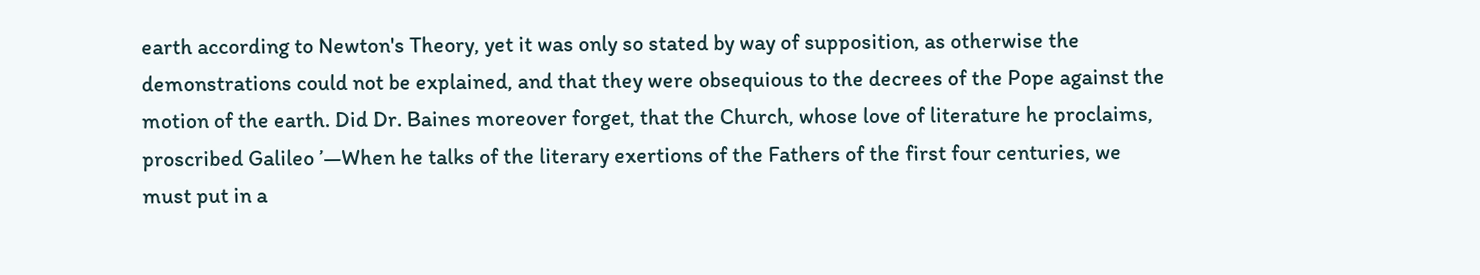earth according to Newton's Theory, yet it was only so stated by way of supposition, as otherwise the demonstrations could not be explained, and that they were obsequious to the decrees of the Pope against the motion of the earth. Did Dr. Baines moreover forget, that the Church, whose love of literature he proclaims, proscribed Galileo ’—When he talks of the literary exertions of the Fathers of the first four centuries, we must put in a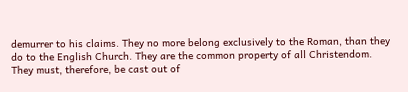demurrer to his claims. They no more belong exclusively to the Roman, than they do to the English Church. They are the common property of all Christendom. They must, therefore, be cast out of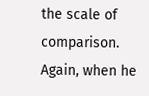the scale of comparison. Again, when he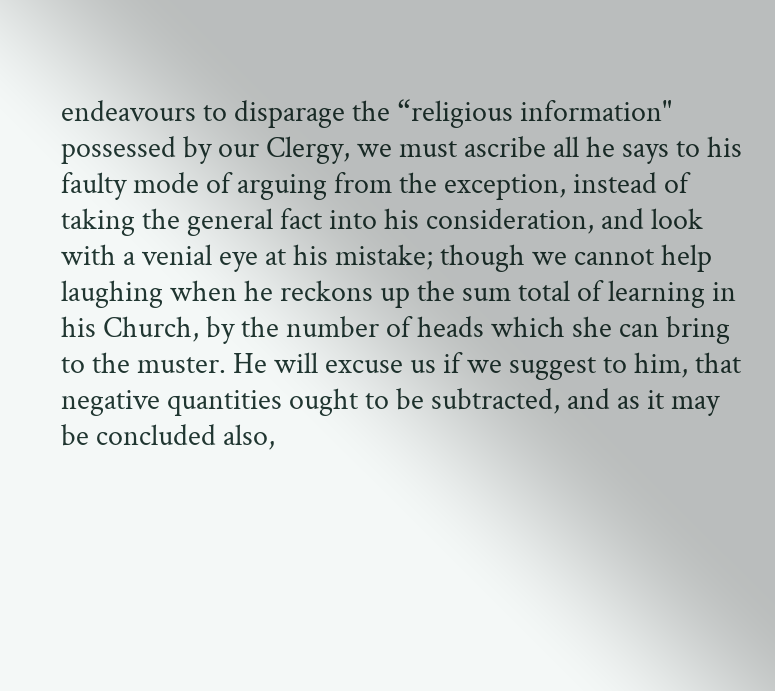endeavours to disparage the “religious information" possessed by our Clergy, we must ascribe all he says to his faulty mode of arguing from the exception, instead of taking the general fact into his consideration, and look with a venial eye at his mistake; though we cannot help laughing when he reckons up the sum total of learning in his Church, by the number of heads which she can bring to the muster. He will excuse us if we suggest to him, that negative quantities ought to be subtracted, and as it may be concluded also,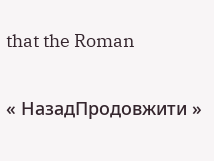that the Roman

« НазадПродовжити »